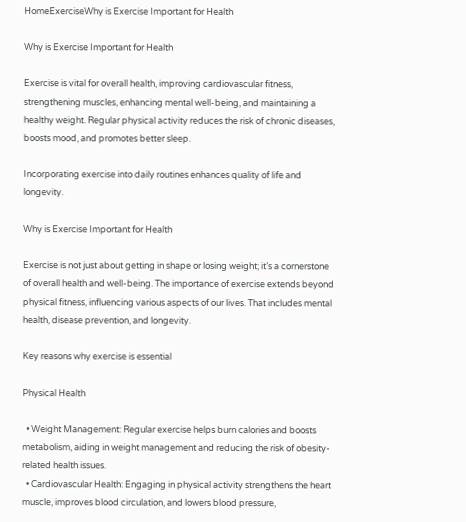HomeExerciseWhy is Exercise Important for Health

Why is Exercise Important for Health

Exercise is vital for overall health, improving cardiovascular fitness, strengthening muscles, enhancing mental well-being, and maintaining a healthy weight. Regular physical activity reduces the risk of chronic diseases, boosts mood, and promotes better sleep.

Incorporating exercise into daily routines enhances quality of life and longevity.

Why is Exercise Important for Health

Exercise is not just about getting in shape or losing weight; it’s a cornerstone of overall health and well-being. The importance of exercise extends beyond physical fitness, influencing various aspects of our lives. That includes mental health, disease prevention, and longevity.

Key reasons why exercise is essential

Physical Health

  • Weight Management: Regular exercise helps burn calories and boosts metabolism, aiding in weight management and reducing the risk of obesity-related health issues.
  • Cardiovascular Health: Engaging in physical activity strengthens the heart muscle, improves blood circulation, and lowers blood pressure,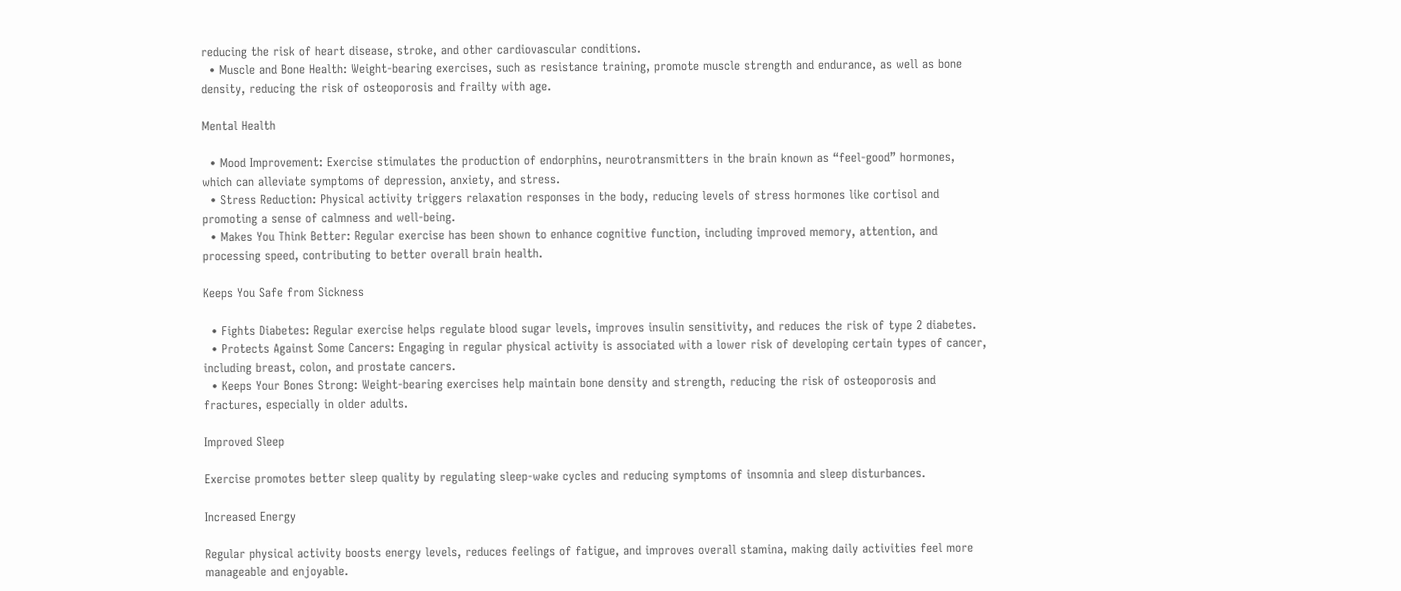reducing the risk of heart disease, stroke, and other cardiovascular conditions.
  • Muscle and Bone Health: Weight-bearing exercises, such as resistance training, promote muscle strength and endurance, as well as bone density, reducing the risk of osteoporosis and frailty with age.

Mental Health

  • Mood Improvement: Exercise stimulates the production of endorphins, neurotransmitters in the brain known as “feel-good” hormones, which can alleviate symptoms of depression, anxiety, and stress.
  • Stress Reduction: Physical activity triggers relaxation responses in the body, reducing levels of stress hormones like cortisol and promoting a sense of calmness and well-being.
  • Makes You Think Better: Regular exercise has been shown to enhance cognitive function, including improved memory, attention, and processing speed, contributing to better overall brain health.

Keeps You Safe from Sickness

  • Fights Diabetes: Regular exercise helps regulate blood sugar levels, improves insulin sensitivity, and reduces the risk of type 2 diabetes.
  • Protects Against Some Cancers: Engaging in regular physical activity is associated with a lower risk of developing certain types of cancer, including breast, colon, and prostate cancers.
  • Keeps Your Bones Strong: Weight-bearing exercises help maintain bone density and strength, reducing the risk of osteoporosis and fractures, especially in older adults.

Improved Sleep

Exercise promotes better sleep quality by regulating sleep-wake cycles and reducing symptoms of insomnia and sleep disturbances.

Increased Energy

Regular physical activity boosts energy levels, reduces feelings of fatigue, and improves overall stamina, making daily activities feel more manageable and enjoyable.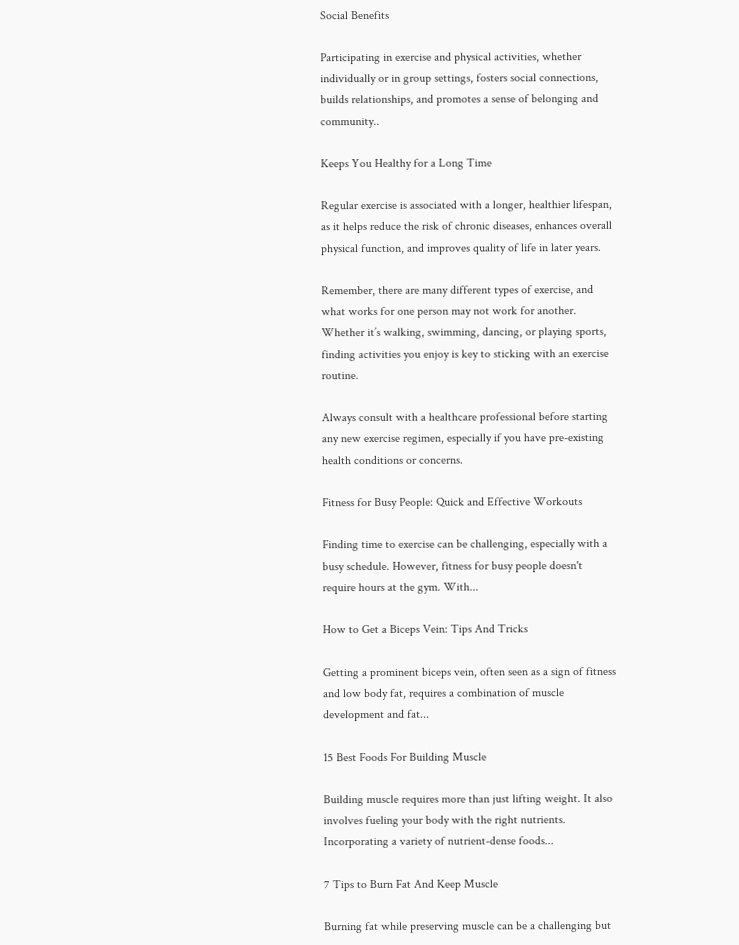Social Benefits

Participating in exercise and physical activities, whether individually or in group settings, fosters social connections, builds relationships, and promotes a sense of belonging and community..

Keeps You Healthy for a Long Time

Regular exercise is associated with a longer, healthier lifespan, as it helps reduce the risk of chronic diseases, enhances overall physical function, and improves quality of life in later years.

Remember, there are many different types of exercise, and what works for one person may not work for another. Whether it’s walking, swimming, dancing, or playing sports, finding activities you enjoy is key to sticking with an exercise routine.

Always consult with a healthcare professional before starting any new exercise regimen, especially if you have pre-existing health conditions or concerns.

Fitness for Busy People: Quick and Effective Workouts

Finding time to exercise can be challenging, especially with a busy schedule. However, fitness for busy people doesn't require hours at the gym. With...

How to Get a Biceps Vein: Tips And Tricks

Getting a prominent biceps vein, often seen as a sign of fitness and low body fat, requires a combination of muscle development and fat...

15 Best Foods For Building Muscle

Building muscle requires more than just lifting weight. It also involves fueling your body with the right nutrients. Incorporating a variety of nutrient-dense foods...

7 Tips to Burn Fat And Keep Muscle

Burning fat while preserving muscle can be a challenging but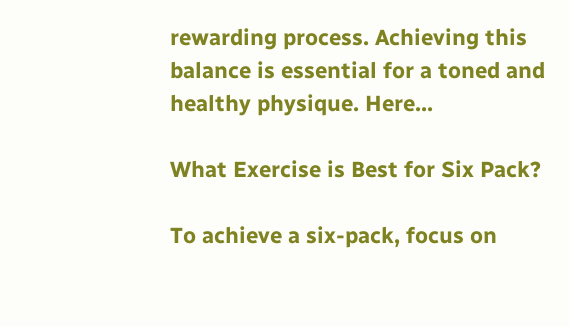rewarding process. Achieving this balance is essential for a toned and healthy physique. Here...

What Exercise is Best for Six Pack?

To achieve a six-pack, focus on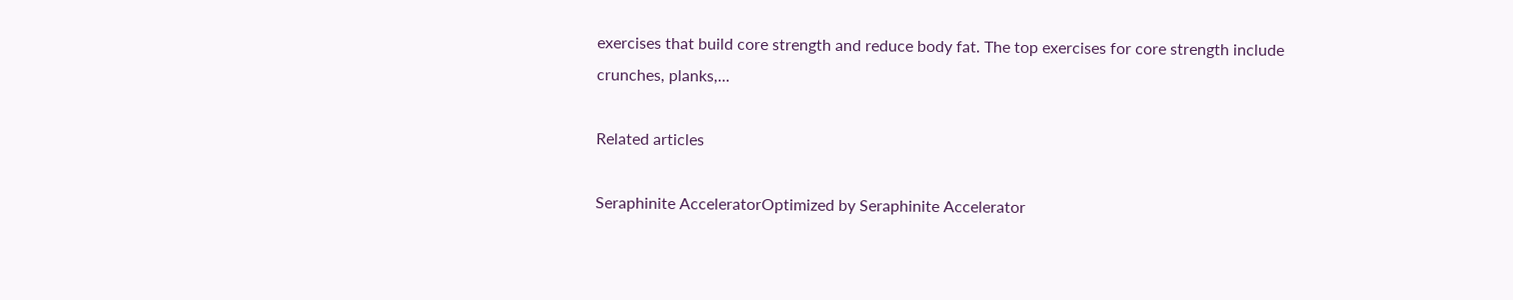exercises that build core strength and reduce body fat. The top exercises for core strength include crunches, planks,...

Related articles

Seraphinite AcceleratorOptimized by Seraphinite Accelerator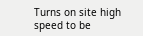Turns on site high speed to be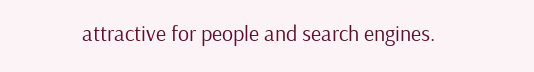attractive for people and search engines.